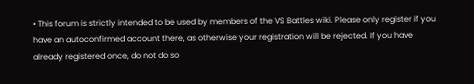• This forum is strictly intended to be used by members of the VS Battles wiki. Please only register if you have an autoconfirmed account there, as otherwise your registration will be rejected. If you have already registered once, do not do so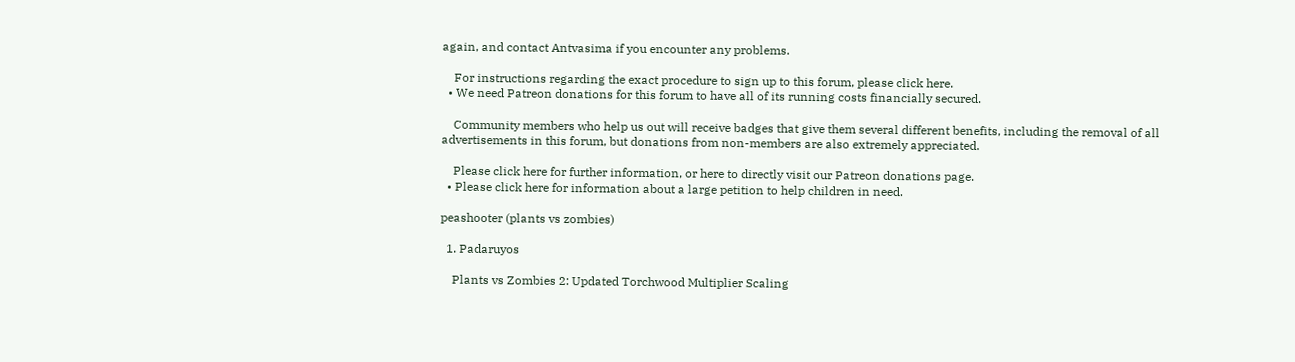again, and contact Antvasima if you encounter any problems.

    For instructions regarding the exact procedure to sign up to this forum, please click here.
  • We need Patreon donations for this forum to have all of its running costs financially secured.

    Community members who help us out will receive badges that give them several different benefits, including the removal of all advertisements in this forum, but donations from non-members are also extremely appreciated.

    Please click here for further information, or here to directly visit our Patreon donations page.
  • Please click here for information about a large petition to help children in need.

peashooter (plants vs zombies)

  1. Padaruyos

    Plants vs Zombies 2: Updated Torchwood Multiplier Scaling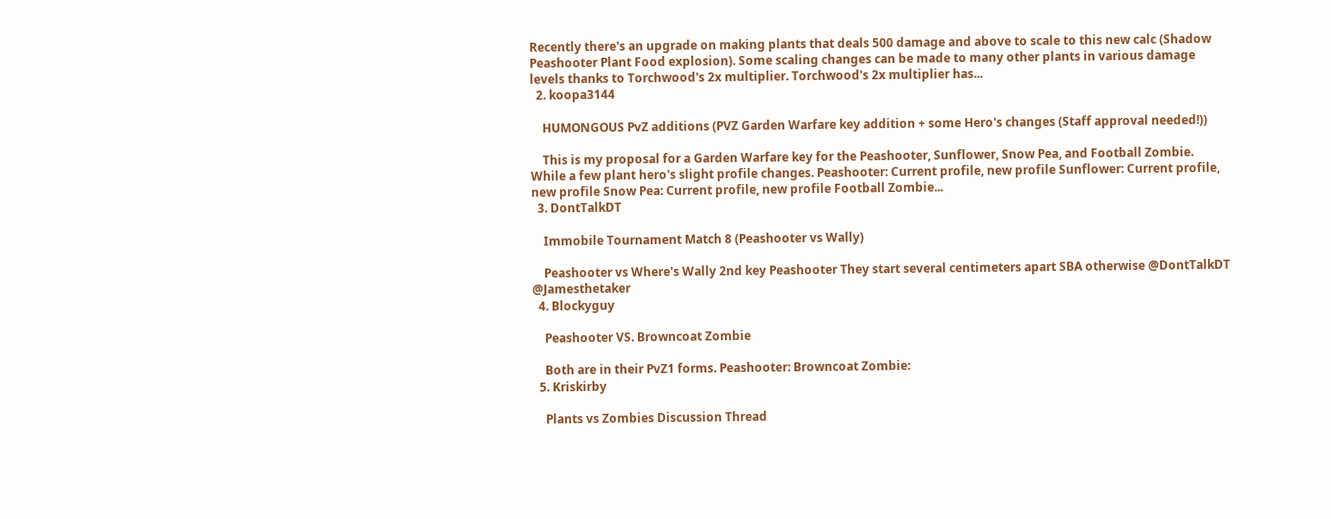Recently there's an upgrade on making plants that deals 500 damage and above to scale to this new calc (Shadow Peashooter Plant Food explosion). Some scaling changes can be made to many other plants in various damage levels thanks to Torchwood's 2x multiplier. Torchwood's 2x multiplier has...
  2. koopa3144

    HUMONGOUS PvZ additions (PVZ Garden Warfare key addition + some Hero's changes (Staff approval needed!))

    This is my proposal for a Garden Warfare key for the Peashooter, Sunflower, Snow Pea, and Football Zombie. While a few plant hero's slight profile changes. Peashooter: Current profile, new profile Sunflower: Current profile, new profile Snow Pea: Current profile, new profile Football Zombie...
  3. DontTalkDT

    Immobile Tournament Match 8 (Peashooter vs Wally)

    Peashooter vs Where's Wally 2nd key Peashooter They start several centimeters apart SBA otherwise @DontTalkDT @Jamesthetaker
  4. Blockyguy

    Peashooter VS. Browncoat Zombie

    Both are in their PvZ1 forms. Peashooter: Browncoat Zombie:
  5. Kriskirby

    Plants vs Zombies Discussion Thread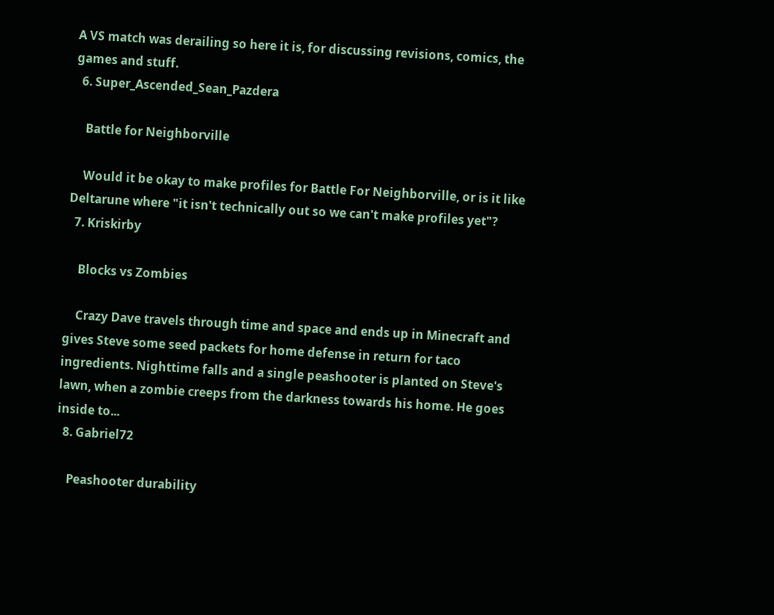A VS match was derailing so here it is, for discussing revisions, comics, the games and stuff.
  6. Super_Ascended_Sean_Pazdera

    Battle for Neighborville

    Would it be okay to make profiles for Battle For Neighborville, or is it like Deltarune where "it isn't technically out so we can't make profiles yet"?
  7. Kriskirby

    Blocks vs Zombies

    Crazy Dave travels through time and space and ends up in Minecraft and gives Steve some seed packets for home defense in return for taco ingredients. Nighttime falls and a single peashooter is planted on Steve's lawn, when a zombie creeps from the darkness towards his home. He goes inside to...
  8. Gabriel72

    Peashooter durability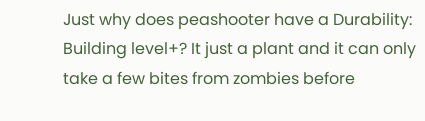Just why does peashooter have a Durability: Building level+? It just a plant and it can only take a few bites from zombies before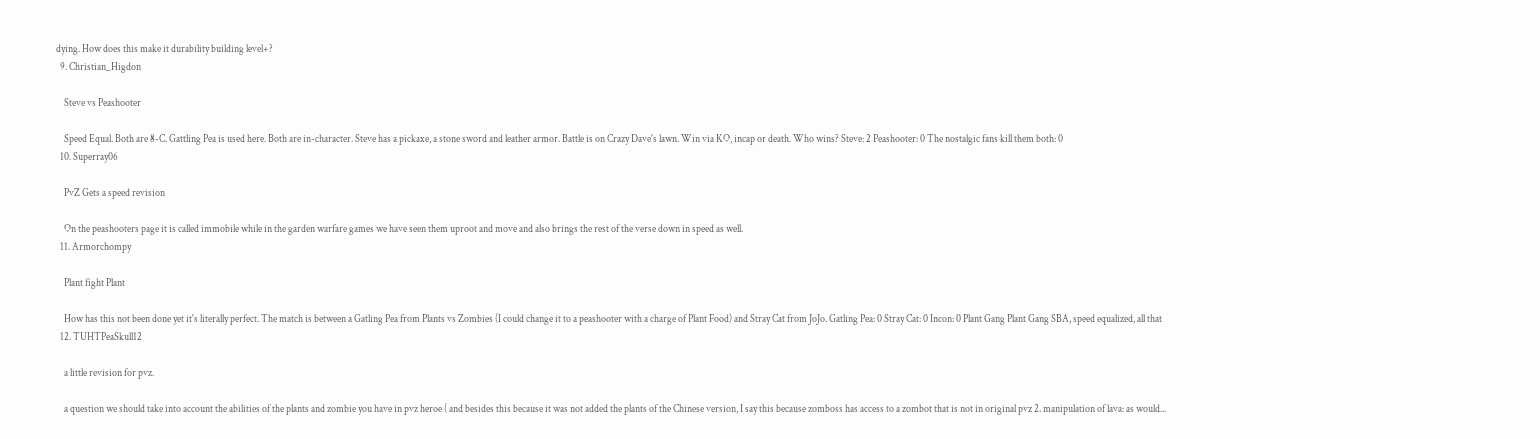dying. How does this make it durability building level+?
  9. Christian_Higdon

    Steve vs Peashooter

    Speed Equal. Both are 8-C. Gattling Pea is used here. Both are in-character. Steve has a pickaxe, a stone sword and leather armor. Battle is on Crazy Dave's lawn. Win via KO, incap or death. Who wins? Steve: 2 Peashooter: 0 The nostalgic fans kill them both: 0
  10. Superray06

    PvZ Gets a speed revision

    On the peashooters page it is called immobile while in the garden warfare games we have seen them uproot and move and also brings the rest of the verse down in speed as well.
  11. Armorchompy

    Plant fight Plant

    How has this not been done yet it's literally perfect. The match is between a Gatling Pea from Plants vs Zombies (I could change it to a peashooter with a charge of Plant Food) and Stray Cat from JoJo. Gatling Pea: 0 Stray Cat: 0 Incon: 0 Plant Gang Plant Gang SBA, speed equalized, all that
  12. TUHTPeaSkull12

    a little revision for pvz.

    a question we should take into account the abilities of the plants and zombie you have in pvz heroe ( and besides this because it was not added the plants of the Chinese version, I say this because zomboss has access to a zombot that is not in original pvz 2. manipulation of lava: as would...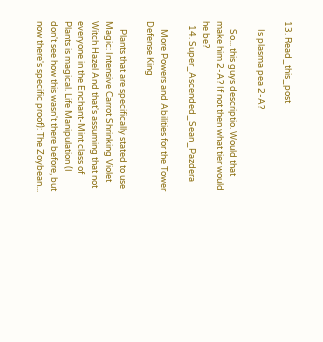13. Read_this_post

    Is plasma pea 2-A?

    So... this guys descriptio. Would that make him 2-A? If not then what tier would he be?
  14. Super_Ascended_Sean_Pazdera

    More Powers and Abilities for the Tower Defense King

    Plants that are specifically stated to use Magic: Intensive Carrot Shrinking Violet Witch Hazel And that's assuming that not everyone in the Enchant-Mint class of Plants is magical. Life Manipulation (I don't see how this wasn't there before, but now there's specific proof): The Zoybean...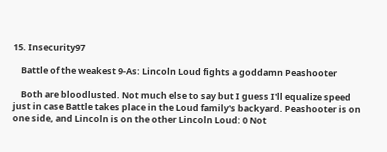15. Insecurity97

    Battle of the weakest 9-As: Lincoln Loud fights a goddamn Peashooter

    Both are bloodlusted. Not much else to say but I guess I'll equalize speed just in case Battle takes place in the Loud family's backyard. Peashooter is on one side, and Lincoln is on the other Lincoln Loud: 0 Not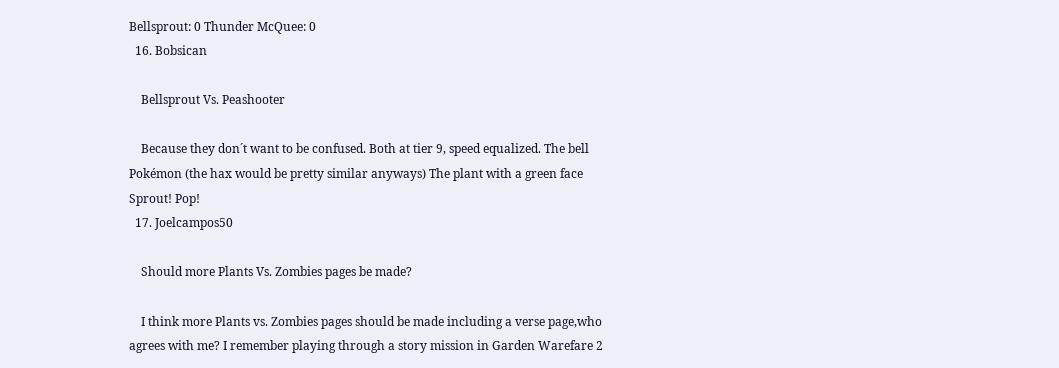Bellsprout: 0 Thunder McQuee: 0
  16. Bobsican

    Bellsprout Vs. Peashooter

    Because they don´t want to be confused. Both at tier 9, speed equalized. The bell Pokémon (the hax would be pretty similar anyways) The plant with a green face Sprout! Pop!
  17. Joelcampos50

    Should more Plants Vs. Zombies pages be made?

    I think more Plants vs. Zombies pages should be made including a verse page,who agrees with me? I remember playing through a story mission in Garden Warefare 2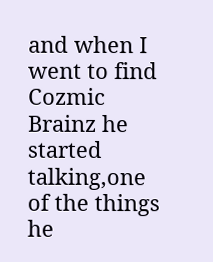and when I went to find Cozmic Brainz he started talking,one of the things he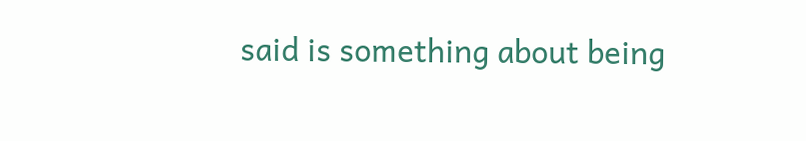said is something about being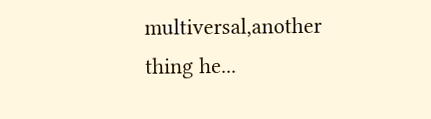multiversal,another thing he...